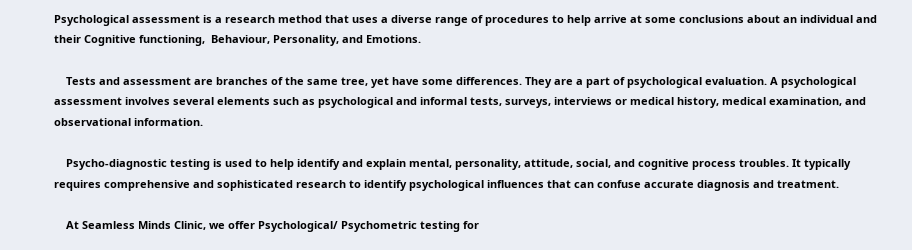Psychological assessment is a research method that uses a diverse range of procedures to help arrive at some conclusions about an individual and their Cognitive functioning,  Behaviour, Personality, and Emotions.

    Tests and assessment are branches of the same tree, yet have some differences. They are a part of psychological evaluation. A psychological assessment involves several elements such as psychological and informal tests, surveys, interviews or medical history, medical examination, and observational information.

    Psycho-diagnostic testing is used to help identify and explain mental, personality, attitude, social, and cognitive process troubles. It typically requires comprehensive and sophisticated research to identify psychological influences that can confuse accurate diagnosis and treatment.

    At Seamless Minds Clinic, we offer Psychological/ Psychometric testing for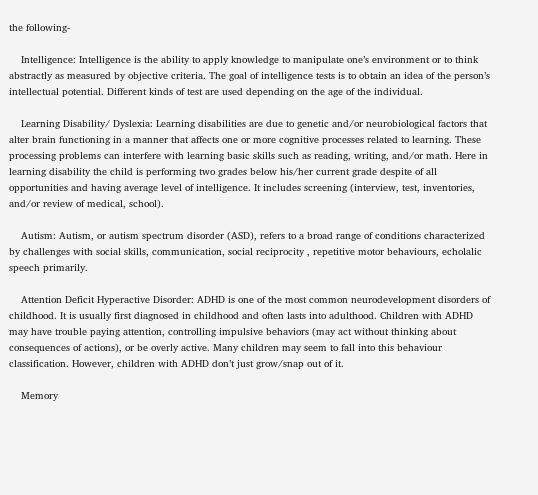the following-

    Intelligence: Intelligence is the ability to apply knowledge to manipulate one’s environment or to think abstractly as measured by objective criteria. The goal of intelligence tests is to obtain an idea of the person’s intellectual potential. Different kinds of test are used depending on the age of the individual.

    Learning Disability/ Dyslexia: Learning disabilities are due to genetic and/or neurobiological factors that alter brain functioning in a manner that affects one or more cognitive processes related to learning. These processing problems can interfere with learning basic skills such as reading, writing, and/or math. Here in learning disability the child is performing two grades below his/her current grade despite of all opportunities and having average level of intelligence. It includes screening (interview, test, inventories, and/or review of medical, school).

    Autism: Autism, or autism spectrum disorder (ASD), refers to a broad range of conditions characterized by challenges with social skills, communication, social reciprocity , repetitive motor behaviours, echolalic speech primarily.

    Attention Deficit Hyperactive Disorder: ADHD is one of the most common neurodevelopment disorders of childhood. It is usually first diagnosed in childhood and often lasts into adulthood. Children with ADHD may have trouble paying attention, controlling impulsive behaviors (may act without thinking about consequences of actions), or be overly active. Many children may seem to fall into this behaviour classification. However, children with ADHD don’t just grow/snap out of it.

    Memory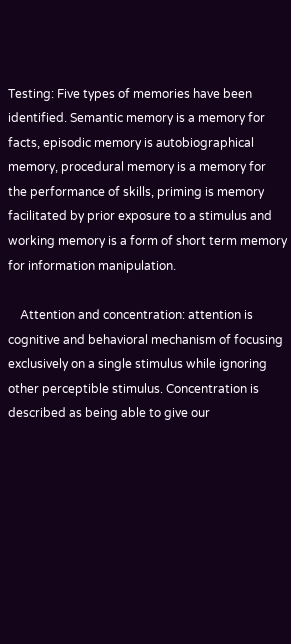Testing: Five types of memories have been identified. Semantic memory is a memory for facts, episodic memory is autobiographical memory, procedural memory is a memory for the performance of skills, priming is memory facilitated by prior exposure to a stimulus and working memory is a form of short term memory for information manipulation.

    Attention and concentration: attention is cognitive and behavioral mechanism of focusing exclusively on a single stimulus while ignoring other perceptible stimulus. Concentration is described as being able to give our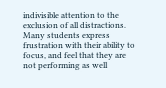indivisible attention to the exclusion of all distractions. Many students express frustration with their ability to focus, and feel that they are not performing as well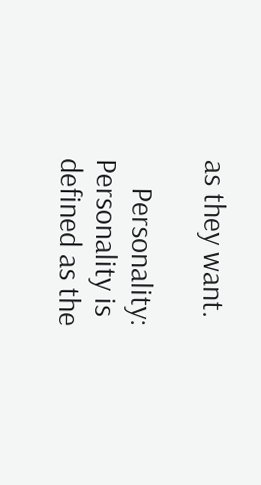as they want.

    Personality: Personality is defined as the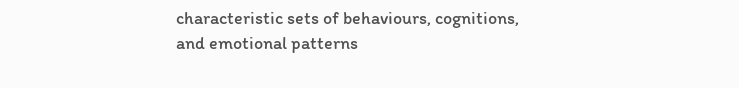characteristic sets of behaviours, cognitions, and emotional patterns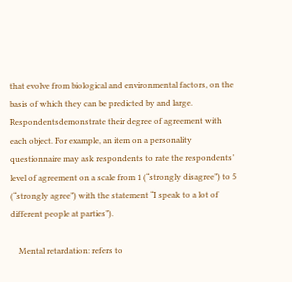that evolve from biological and environmental factors, on the basis of which they can be predicted by and large. Respondentsdemonstrate their degree of agreement with each object. For example, an item on a personality questionnaire may ask respondents to rate the respondents’ level of agreement on a scale from 1 (“strongly disagree”) to 5 (“strongly agree”) with the statement “I speak to a lot of different people at parties”).

    Mental retardation: refers to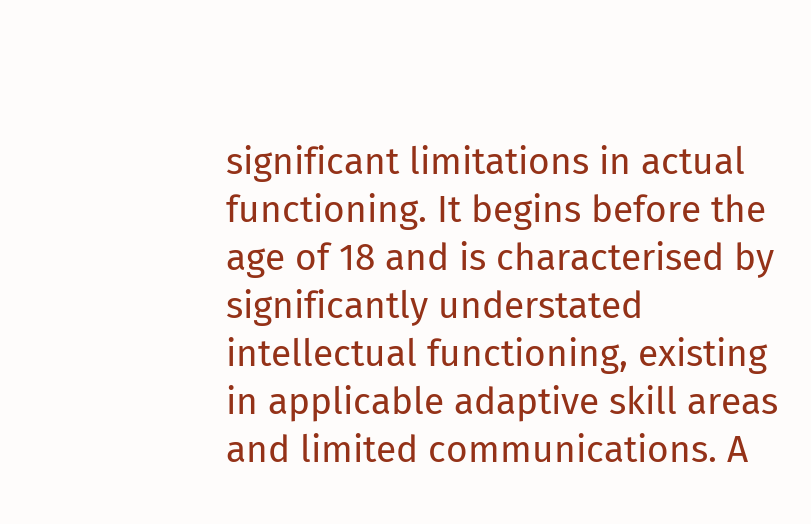significant limitations in actual functioning. It begins before the age of 18 and is characterised by significantly understated intellectual functioning, existing in applicable adaptive skill areas and limited communications. A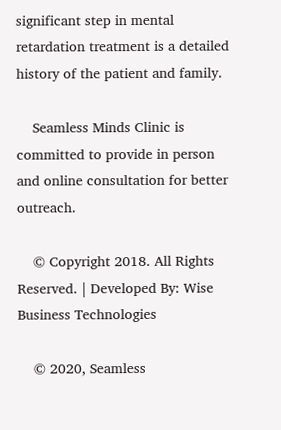significant step in mental retardation treatment is a detailed history of the patient and family.

    Seamless Minds Clinic is committed to provide in person and online consultation for better outreach.

    © Copyright 2018. All Rights Reserved. | Developed By: Wise Business Technologies

    © 2020, Seamless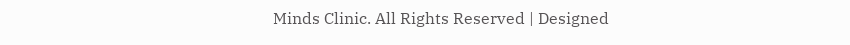Minds Clinic. All Rights Reserved | Designed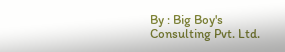By : Big Boy's Consulting Pvt. Ltd.